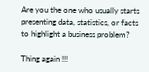Are you the one who usually starts presenting data, statistics, or facts to highlight a business problem?

Thing again !!!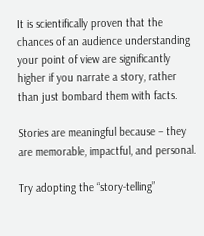It is scientifically proven that the chances of an audience understanding your point of view are significantly higher if you narrate a story, rather than just bombard them with facts.

Stories are meaningful because – they are memorable, impactful, and personal.

Try adopting the “story-telling”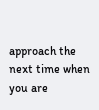approach the next time when you are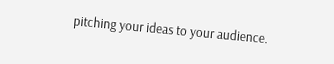pitching your ideas to your audience.